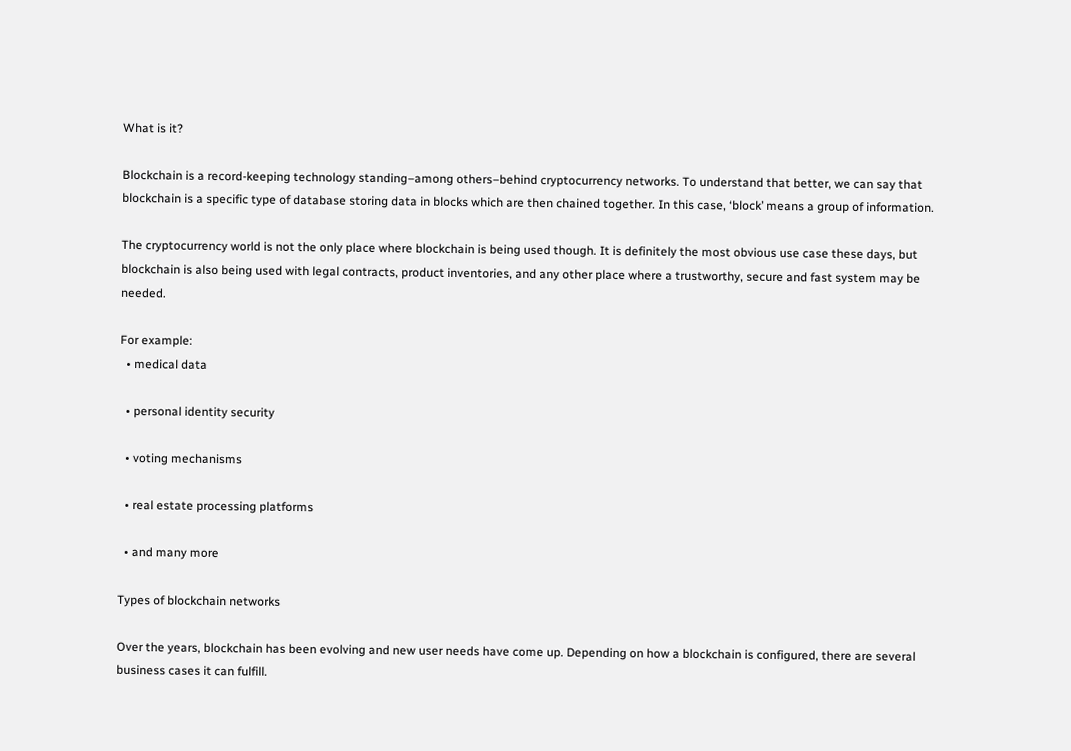What is it?

Blockchain is a record-keeping technology standing–among others–behind cryptocurrency networks. To understand that better, we can say that blockchain is a specific type of database storing data in blocks which are then chained together. In this case, ‘block’ means a group of information.

The cryptocurrency world is not the only place where blockchain is being used though. It is definitely the most obvious use case these days, but blockchain is also being used with legal contracts, product inventories, and any other place where a trustworthy, secure and fast system may be needed.

For example:
  • medical data

  • personal identity security

  • voting mechanisms

  • real estate processing platforms

  • and many more

Types of blockchain networks

Over the years, blockchain has been evolving and new user needs have come up. Depending on how a blockchain is configured, there are several business cases it can fulfill.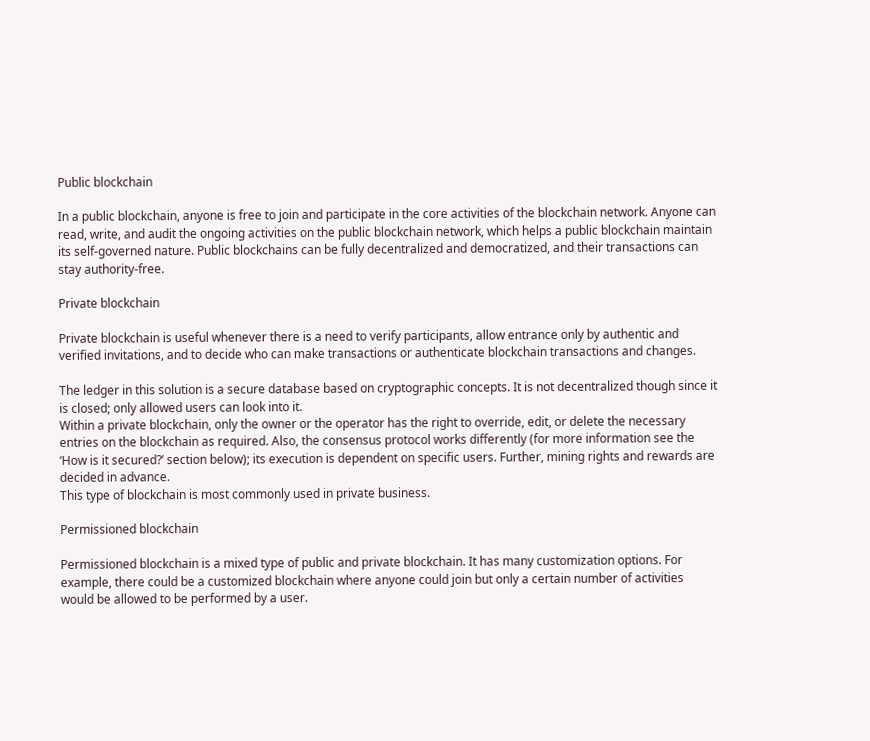Public blockchain

In a public blockchain, anyone is free to join and participate in the core activities of the blockchain network. Anyone can read, write, and audit the ongoing activities on the public blockchain network, which helps a public blockchain maintain its self-governed nature. Public blockchains can be fully decentralized and democratized, and their transactions can stay authority-free.

Private blockchain

Private blockchain is useful whenever there is a need to verify participants, allow entrance only by authentic and verified invitations, and to decide who can make transactions or authenticate blockchain transactions and changes.

The ledger in this solution is a secure database based on cryptographic concepts. It is not decentralized though since it is closed; only allowed users can look into it.
Within a private blockchain, only the owner or the operator has the right to override, edit, or delete the necessary entries on the blockchain as required. Also, the consensus protocol works differently (for more information see the ‘How is it secured?’ section below); its execution is dependent on specific users. Further, mining rights and rewards are decided in advance.
This type of blockchain is most commonly used in private business.

Permissioned blockchain

Permissioned blockchain is a mixed type of public and private blockchain. It has many customization options. For example, there could be a customized blockchain where anyone could join but only a certain number of activities would be allowed to be performed by a user.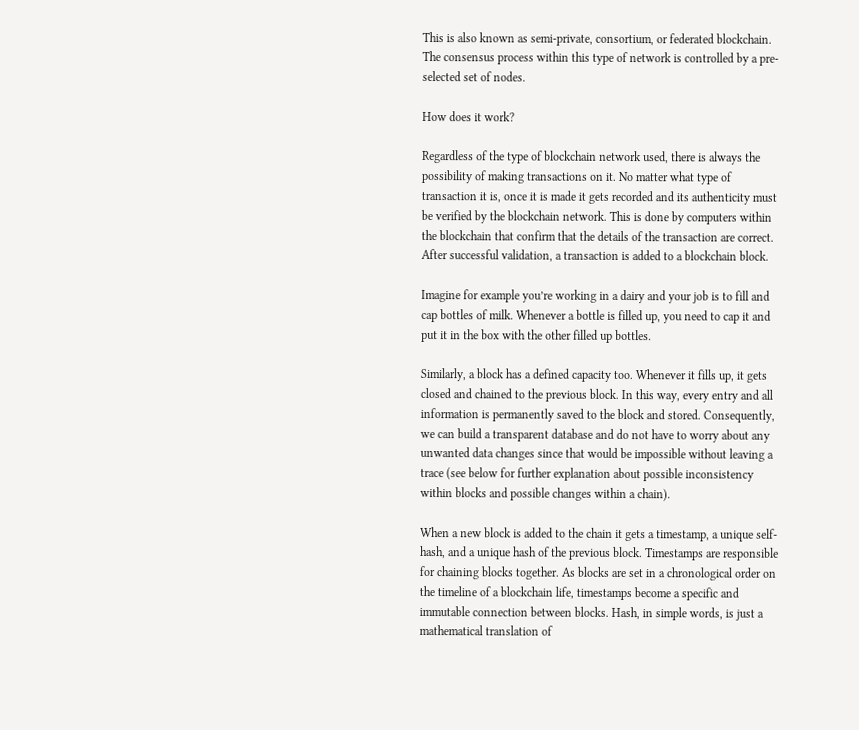This is also known as semi-private, consortium, or federated blockchain. The consensus process within this type of network is controlled by a pre-selected set of nodes.

How does it work?

Regardless of the type of blockchain network used, there is always the possibility of making transactions on it. No matter what type of transaction it is, once it is made it gets recorded and its authenticity must be verified by the blockchain network. This is done by computers within the blockchain that confirm that the details of the transaction are correct. After successful validation, a transaction is added to a blockchain block.

Imagine for example you’re working in a dairy and your job is to fill and cap bottles of milk. Whenever a bottle is filled up, you need to cap it and put it in the box with the other filled up bottles.

Similarly, a block has a defined capacity too. Whenever it fills up, it gets closed and chained to the previous block. In this way, every entry and all information is permanently saved to the block and stored. Consequently, we can build a transparent database and do not have to worry about any unwanted data changes since that would be impossible without leaving a trace (see below for further explanation about possible inconsistency within blocks and possible changes within a chain).

When a new block is added to the chain it gets a timestamp, a unique self-hash, and a unique hash of the previous block. Timestamps are responsible for chaining blocks together. As blocks are set in a chronological order on the timeline of a blockchain life, timestamps become a specific and immutable connection between blocks. Hash, in simple words, is just a mathematical translation of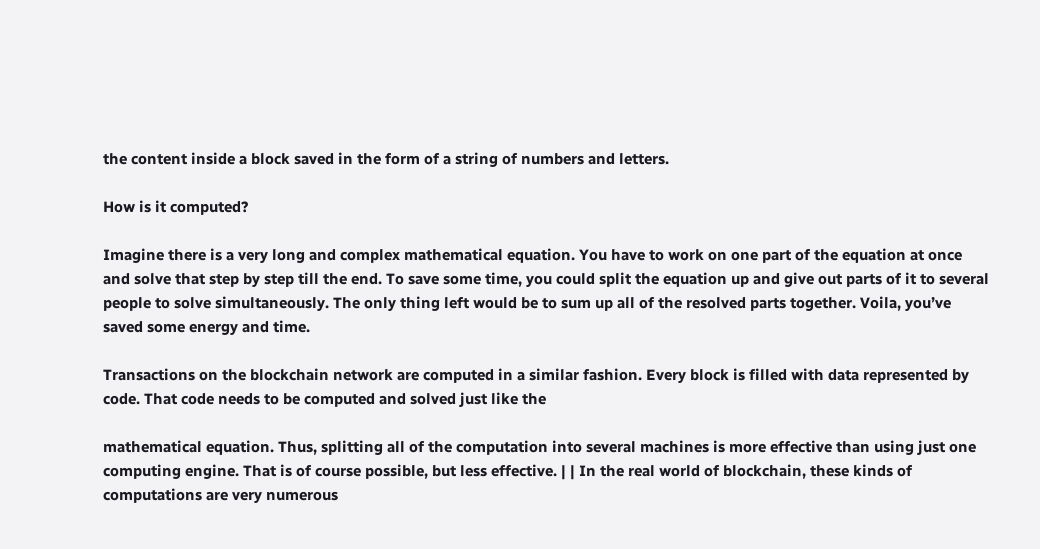the content inside a block saved in the form of a string of numbers and letters.

How is it computed?

Imagine there is a very long and complex mathematical equation. You have to work on one part of the equation at once and solve that step by step till the end. To save some time, you could split the equation up and give out parts of it to several people to solve simultaneously. The only thing left would be to sum up all of the resolved parts together. Voila, you’ve saved some energy and time.

Transactions on the blockchain network are computed in a similar fashion. Every block is filled with data represented by code. That code needs to be computed and solved just like the

mathematical equation. Thus, splitting all of the computation into several machines is more effective than using just one computing engine. That is of course possible, but less effective. | | In the real world of blockchain, these kinds of computations are very numerous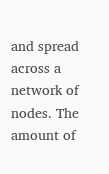and spread across a network of nodes. The amount of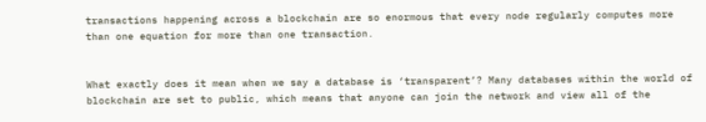transactions happening across a blockchain are so enormous that every node regularly computes more than one equation for more than one transaction.


What exactly does it mean when we say a database is ‘transparent’? Many databases within the world of blockchain are set to public, which means that anyone can join the network and view all of the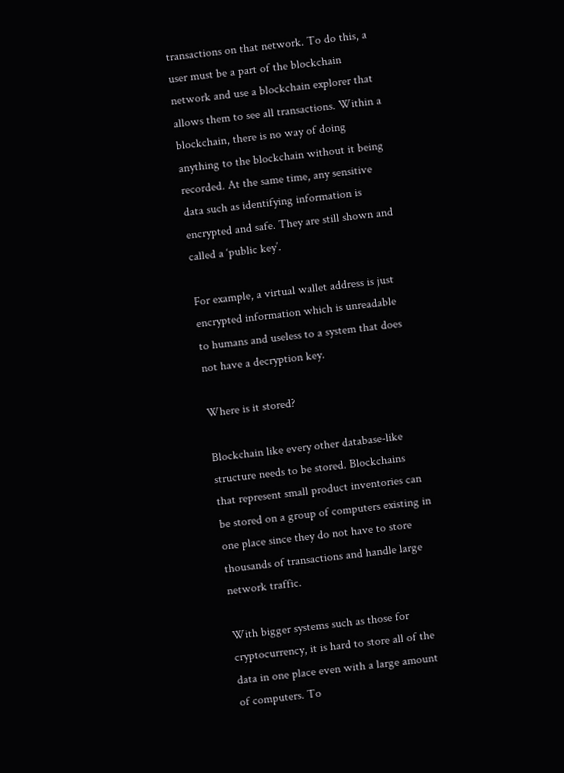transactions on that network. To do this, a user must be a part of the blockchain network and use a blockchain explorer that allows them to see all transactions. Within a blockchain, there is no way of doing anything to the blockchain without it being recorded. At the same time, any sensitive data such as identifying information is encrypted and safe. They are still shown and called a ‘public key’.

For example, a virtual wallet address is just encrypted information which is unreadable to humans and useless to a system that does not have a decryption key.

Where is it stored?

Blockchain like every other database-like structure needs to be stored. Blockchains that represent small product inventories can be stored on a group of computers existing in one place since they do not have to store thousands of transactions and handle large network traffic.

With bigger systems such as those for cryptocurrency, it is hard to store all of the data in one place even with a large amount of computers. To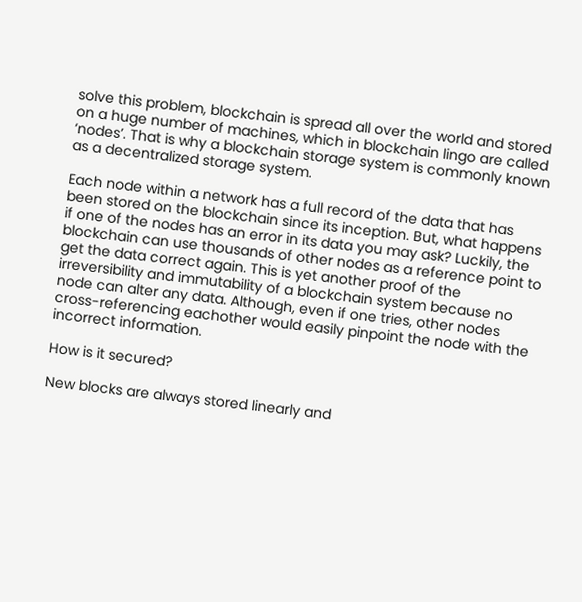solve this problem, blockchain is spread all over the world and stored on a huge number of machines, which in blockchain lingo are called ‘nodes’. That is why a blockchain storage system is commonly known as a decentralized storage system.

Each node within a network has a full record of the data that has been stored on the blockchain since its inception. But, what happens if one of the nodes has an error in its data you may ask? Luckily, the blockchain can use thousands of other nodes as a reference point to get the data correct again. This is yet another proof of the irreversibility and immutability of a blockchain system because no node can alter any data. Although, even if one tries, other nodes cross-referencing eachother would easily pinpoint the node with the incorrect information.

How is it secured?

New blocks are always stored linearly and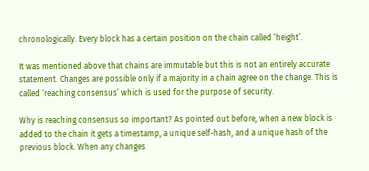chronologically. Every block has a certain position on the chain called ‘height’.

It was mentioned above that chains are immutable but this is not an entirely accurate statement. Changes are possible only if a majority in a chain agree on the change. This is called ‘reaching consensus’ which is used for the purpose of security.

Why is reaching consensus so important? As pointed out before, when a new block is added to the chain it gets a timestamp, a unique self-hash, and a unique hash of the previous block. When any changes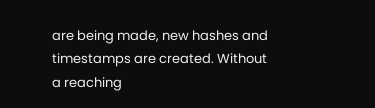are being made, new hashes and timestamps are created. Without a reaching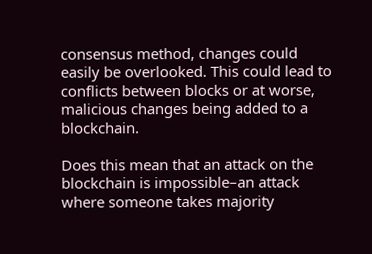consensus method, changes could easily be overlooked. This could lead to conflicts between blocks or at worse, malicious changes being added to a blockchain.

Does this mean that an attack on the blockchain is impossible–an attack where someone takes majority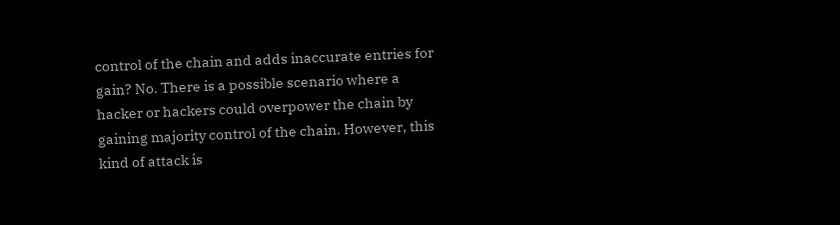control of the chain and adds inaccurate entries for gain? No. There is a possible scenario where a hacker or hackers could overpower the chain by gaining majority control of the chain. However, this kind of attack is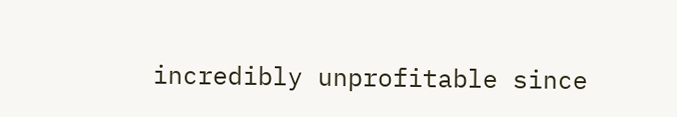incredibly unprofitable since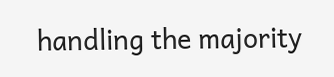handling the majority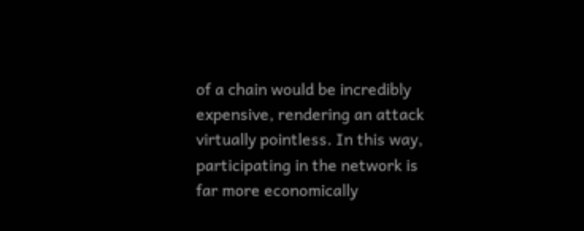of a chain would be incredibly expensive, rendering an attack virtually pointless. In this way, participating in the network is far more economically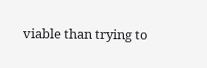viable than trying to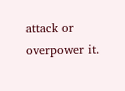attack or overpower it.